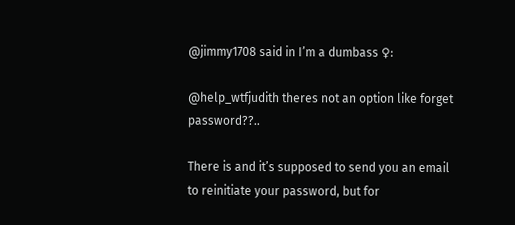@jimmy1708 said in I’m a dumbass ♀:

@help_wtfjudith theres not an option like forget password??..

There is and it’s supposed to send you an email to reinitiate your password, but for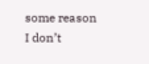some reason I don’t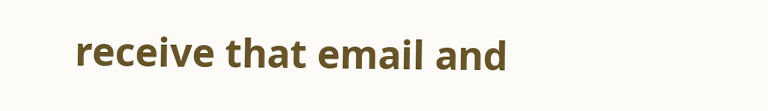receive that email and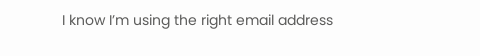I know I’m using the right email address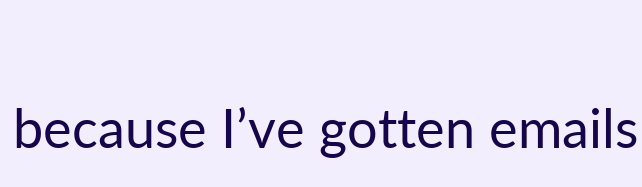because I’ve gotten emails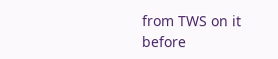from TWS on it before